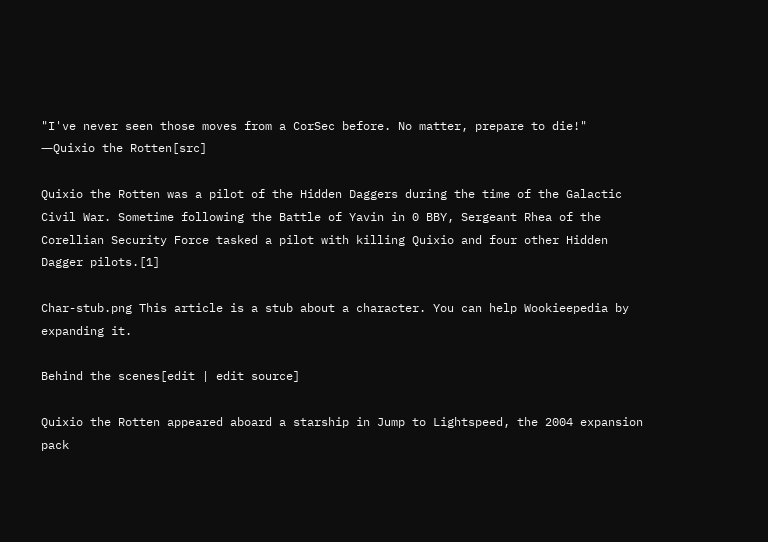"I've never seen those moves from a CorSec before. No matter, prepare to die!"
―Quixio the Rotten[src]

Quixio the Rotten was a pilot of the Hidden Daggers during the time of the Galactic Civil War. Sometime following the Battle of Yavin in 0 BBY, Sergeant Rhea of the Corellian Security Force tasked a pilot with killing Quixio and four other Hidden Dagger pilots.[1]

Char-stub.png This article is a stub about a character. You can help Wookieepedia by expanding it.

Behind the scenes[edit | edit source]

Quixio the Rotten appeared aboard a starship in Jump to Lightspeed, the 2004 expansion pack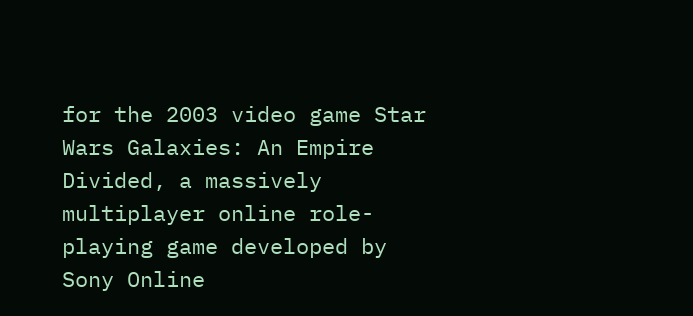for the 2003 video game Star Wars Galaxies: An Empire Divided, a massively multiplayer online role-playing game developed by Sony Online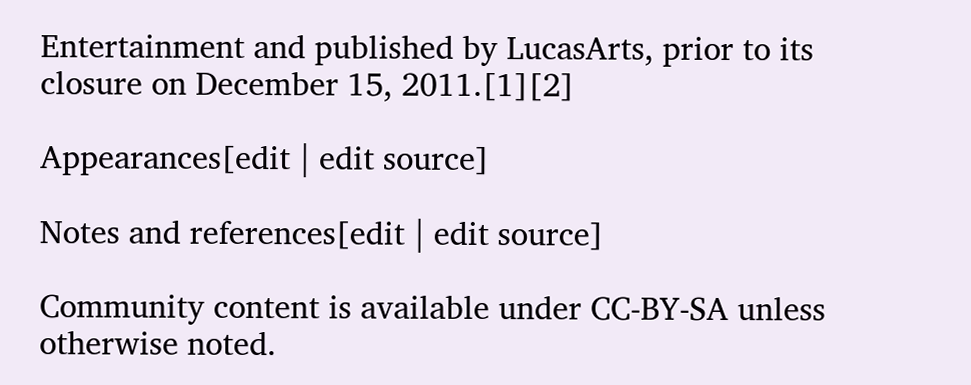Entertainment and published by LucasArts, prior to its closure on December 15, 2011.[1][2]

Appearances[edit | edit source]

Notes and references[edit | edit source]

Community content is available under CC-BY-SA unless otherwise noted.